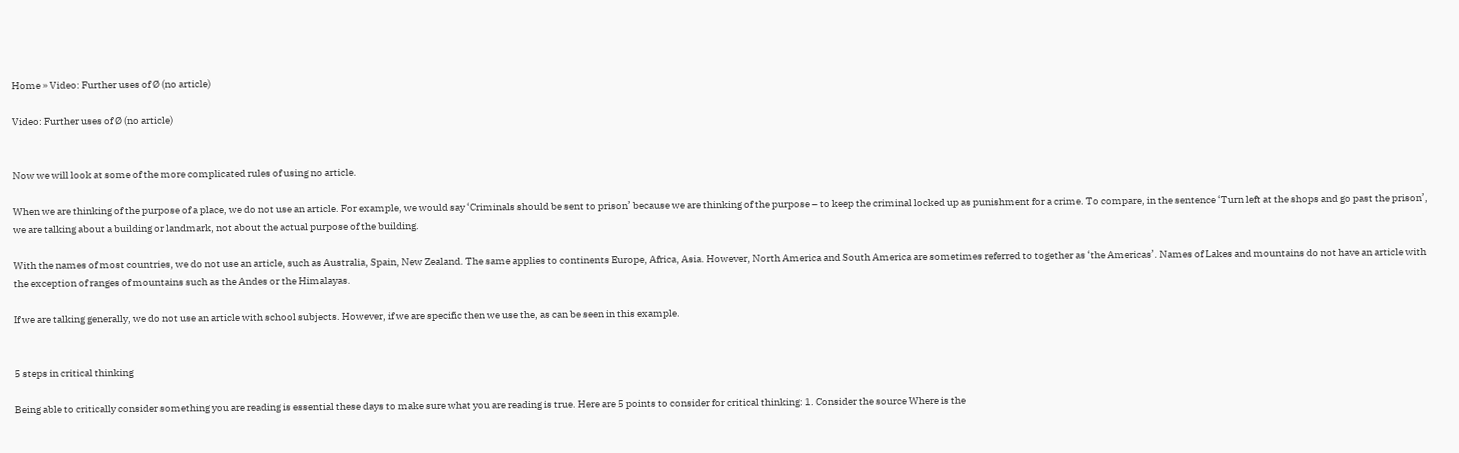Home » Video: Further uses of Ø (no article)

Video: Further uses of Ø (no article)


Now we will look at some of the more complicated rules of using no article.

When we are thinking of the purpose of a place, we do not use an article. For example, we would say ‘Criminals should be sent to prison’ because we are thinking of the purpose – to keep the criminal locked up as punishment for a crime. To compare, in the sentence ‘Turn left at the shops and go past the prison’, we are talking about a building or landmark, not about the actual purpose of the building.

With the names of most countries, we do not use an article, such as Australia, Spain, New Zealand. The same applies to continents Europe, Africa, Asia. However, North America and South America are sometimes referred to together as ‘the Americas’. Names of Lakes and mountains do not have an article with the exception of ranges of mountains such as the Andes or the Himalayas.

If we are talking generally, we do not use an article with school subjects. However, if we are specific then we use the, as can be seen in this example.


5 steps in critical thinking

Being able to critically consider something you are reading is essential these days to make sure what you are reading is true. Here are 5 points to consider for critical thinking: 1. Consider the source Where is the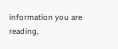information you are reading,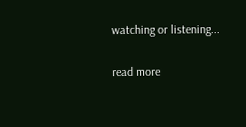watching or listening...

read more